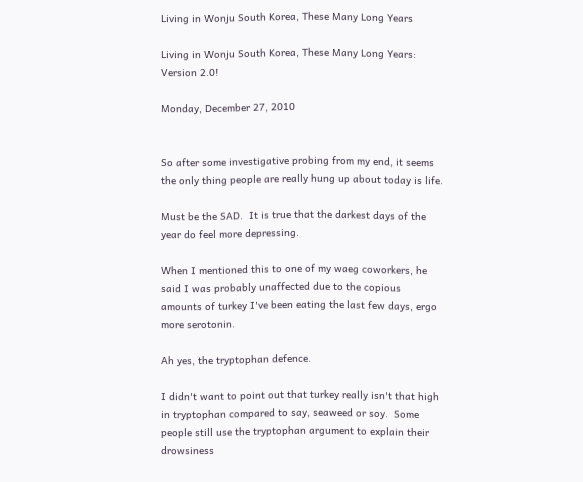Living in Wonju South Korea, These Many Long Years

Living in Wonju South Korea, These Many Long Years: Version 2.0!

Monday, December 27, 2010


So after some investigative probing from my end, it seems the only thing people are really hung up about today is life.

Must be the SAD.  It is true that the darkest days of the year do feel more depressing.

When I mentioned this to one of my waeg coworkers, he said I was probably unaffected due to the copious amounts of turkey I've been eating the last few days, ergo more serotonin.

Ah yes, the tryptophan defence.

I didn't want to point out that turkey really isn't that high in tryptophan compared to say, seaweed or soy.  Some people still use the tryptophan argument to explain their drowsiness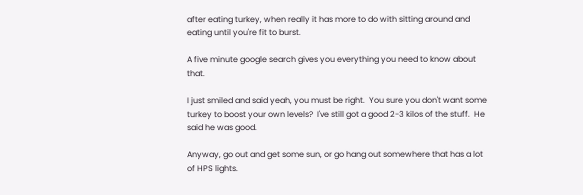after eating turkey, when really it has more to do with sitting around and eating until you're fit to burst.

A five minute google search gives you everything you need to know about that.

I just smiled and said yeah, you must be right.  You sure you don't want some turkey to boost your own levels?  I've still got a good 2-3 kilos of the stuff.  He said he was good.

Anyway, go out and get some sun, or go hang out somewhere that has a lot of HPS lights.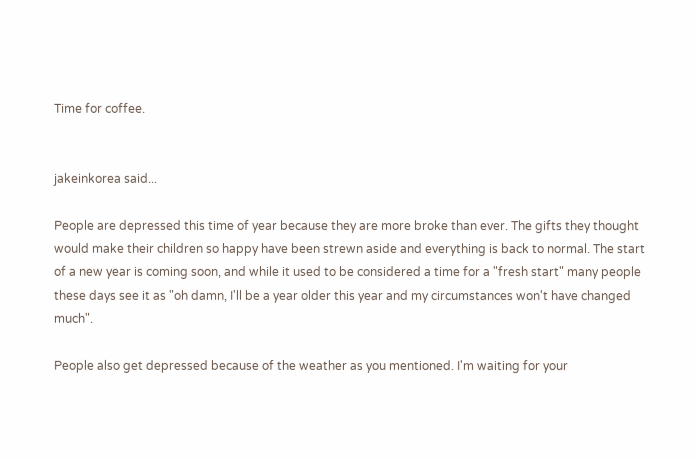Time for coffee.


jakeinkorea said...

People are depressed this time of year because they are more broke than ever. The gifts they thought would make their children so happy have been strewn aside and everything is back to normal. The start of a new year is coming soon, and while it used to be considered a time for a "fresh start" many people these days see it as "oh damn, I'll be a year older this year and my circumstances won't have changed much".

People also get depressed because of the weather as you mentioned. I'm waiting for your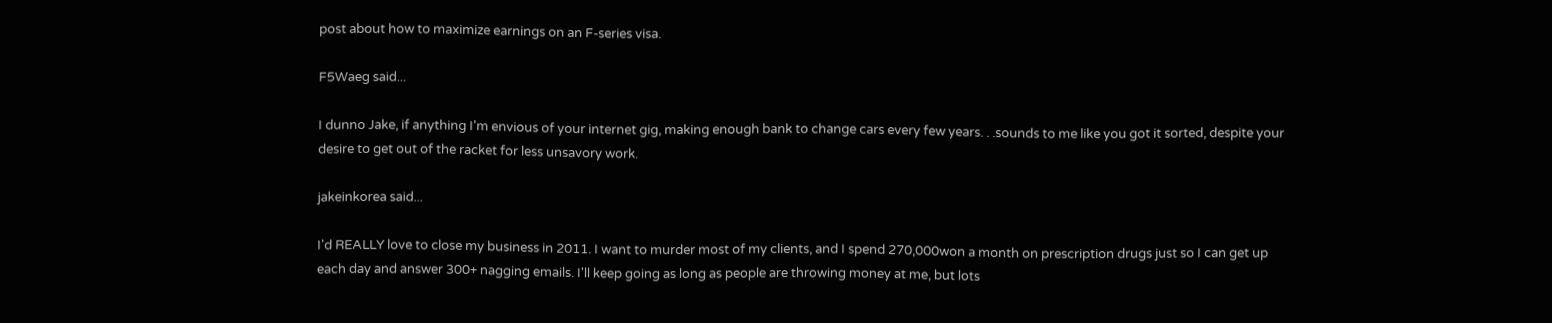post about how to maximize earnings on an F-series visa.

F5Waeg said...

I dunno Jake, if anything I'm envious of your internet gig, making enough bank to change cars every few years. . .sounds to me like you got it sorted, despite your desire to get out of the racket for less unsavory work.

jakeinkorea said...

I'd REALLY love to close my business in 2011. I want to murder most of my clients, and I spend 270,000won a month on prescription drugs just so I can get up each day and answer 300+ nagging emails. I'll keep going as long as people are throwing money at me, but lots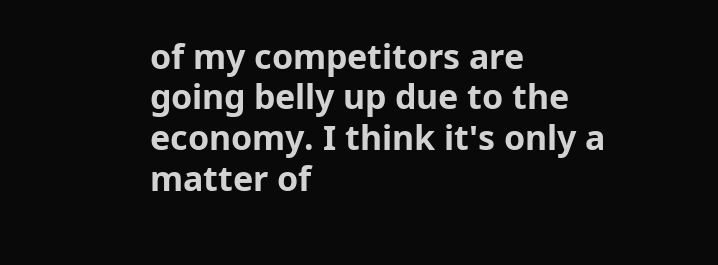of my competitors are going belly up due to the economy. I think it's only a matter of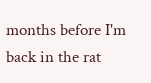months before I'm back in the rat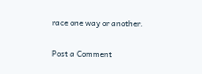race one way or another.

Post a Comment